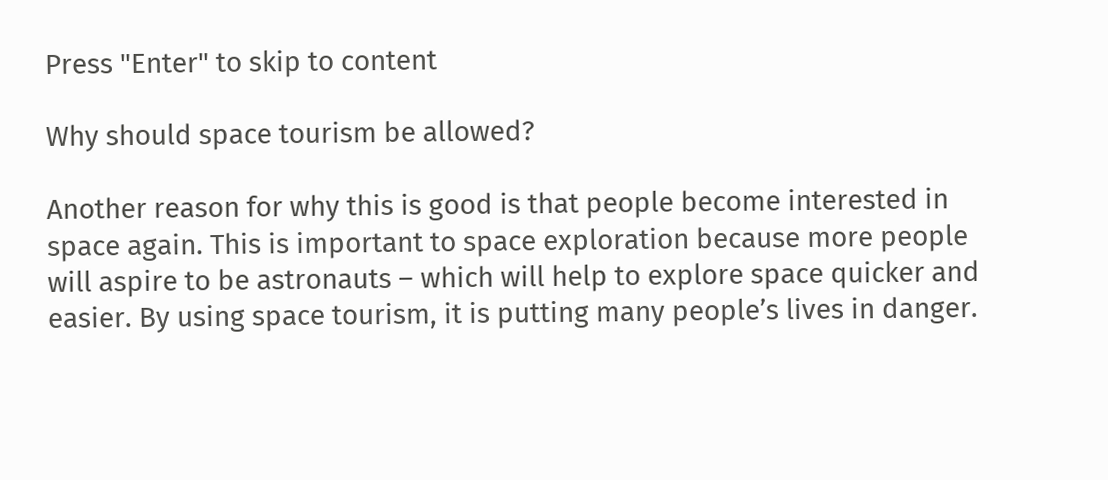Press "Enter" to skip to content

Why should space tourism be allowed?

Another reason for why this is good is that people become interested in space again. This is important to space exploration because more people will aspire to be astronauts – which will help to explore space quicker and easier. By using space tourism, it is putting many people’s lives in danger.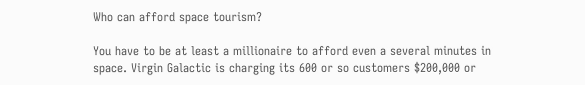Who can afford space tourism?

You have to be at least a millionaire to afford even a several minutes in space. Virgin Galactic is charging its 600 or so customers $200,000 or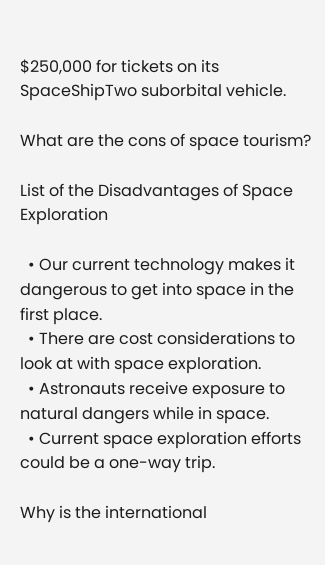$250,000 for tickets on its SpaceShipTwo suborbital vehicle.

What are the cons of space tourism?

List of the Disadvantages of Space Exploration

  • Our current technology makes it dangerous to get into space in the first place.
  • There are cost considerations to look at with space exploration.
  • Astronauts receive exposure to natural dangers while in space.
  • Current space exploration efforts could be a one-way trip.

Why is the international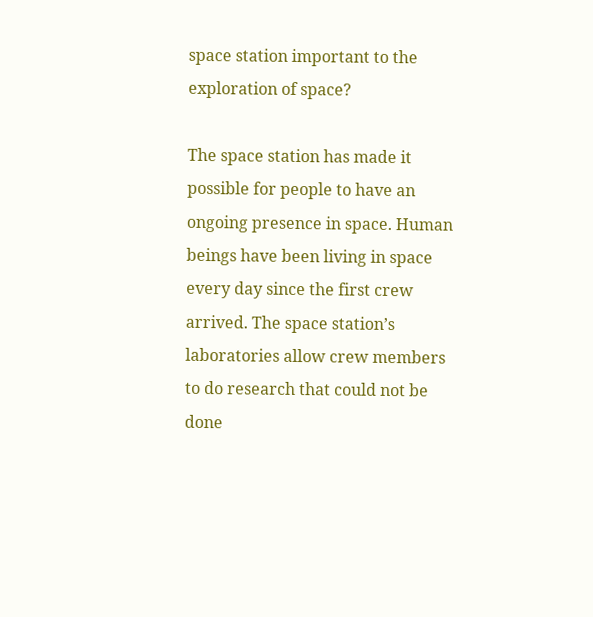space station important to the exploration of space?

The space station has made it possible for people to have an ongoing presence in space. Human beings have been living in space every day since the first crew arrived. The space station’s laboratories allow crew members to do research that could not be done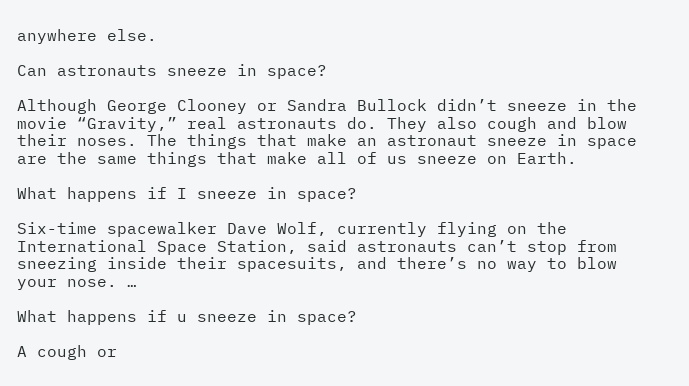anywhere else.

Can astronauts sneeze in space?

Although George Clooney or Sandra Bullock didn’t sneeze in the movie “Gravity,” real astronauts do. They also cough and blow their noses. The things that make an astronaut sneeze in space are the same things that make all of us sneeze on Earth.

What happens if I sneeze in space?

Six-time spacewalker Dave Wolf, currently flying on the International Space Station, said astronauts can’t stop from sneezing inside their spacesuits, and there’s no way to blow your nose. …

What happens if u sneeze in space?

A cough or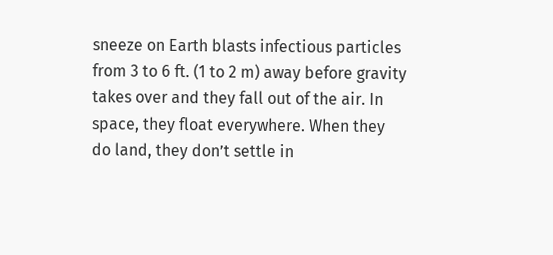sneeze on Earth blasts infectious particles from 3 to 6 ft. (1 to 2 m) away before gravity takes over and they fall out of the air. In space, they float everywhere. When they do land, they don’t settle in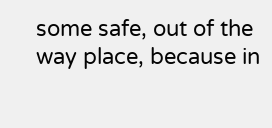some safe, out of the way place, because in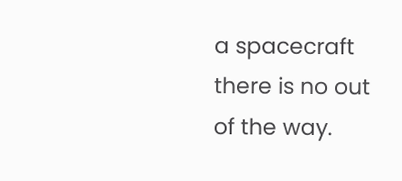a spacecraft there is no out of the way.